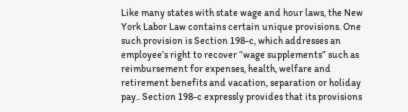Like many states with state wage and hour laws, the New York Labor Law contains certain unique provisions. One such provision is Section 198-c, which addresses an employee’s right to recover “wage supplements” such as reimbursement for expenses, health, welfare and retirement benefits and vacation, separation or holiday pay.. Section 198-c expressly provides that its provisions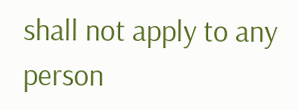shall not apply to any person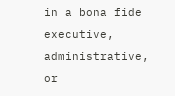in a bona fide executive, administrative, or